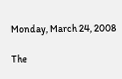Monday, March 24, 2008

The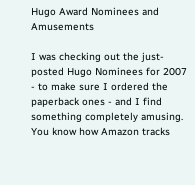Hugo Award Nominees and Amusements

I was checking out the just-posted Hugo Nominees for 2007 - to make sure I ordered the paperback ones - and I find something completely amusing. You know how Amazon tracks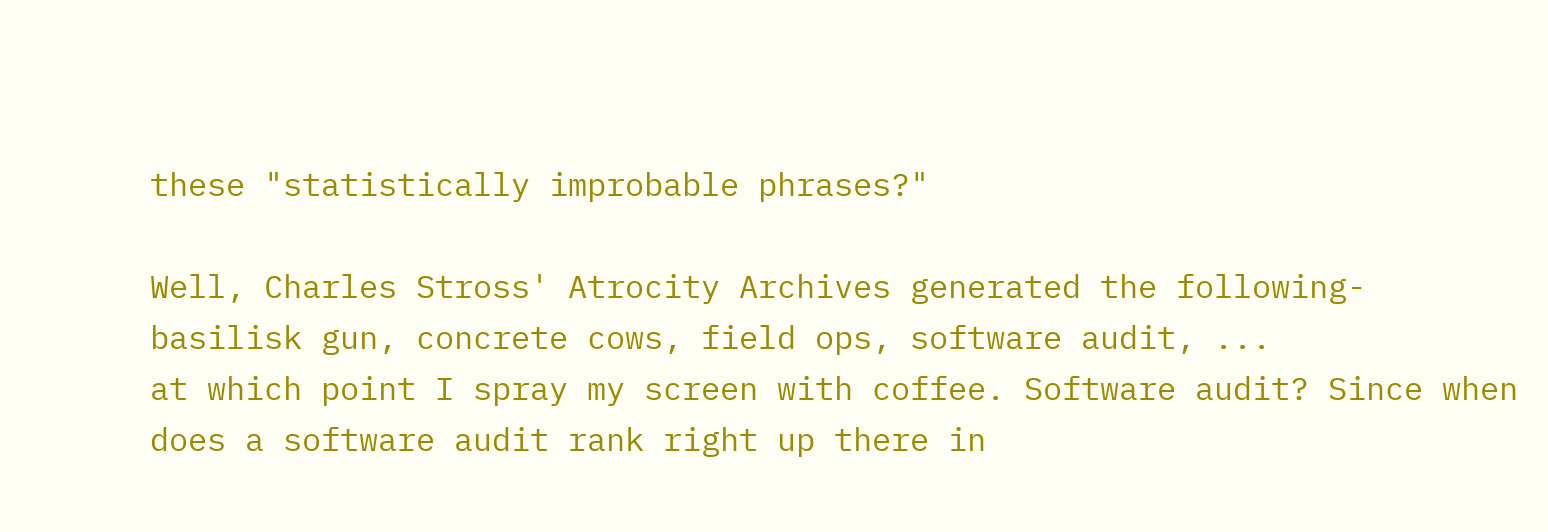these "statistically improbable phrases?"

Well, Charles Stross' Atrocity Archives generated the following-
basilisk gun, concrete cows, field ops, software audit, ...
at which point I spray my screen with coffee. Software audit? Since when does a software audit rank right up there in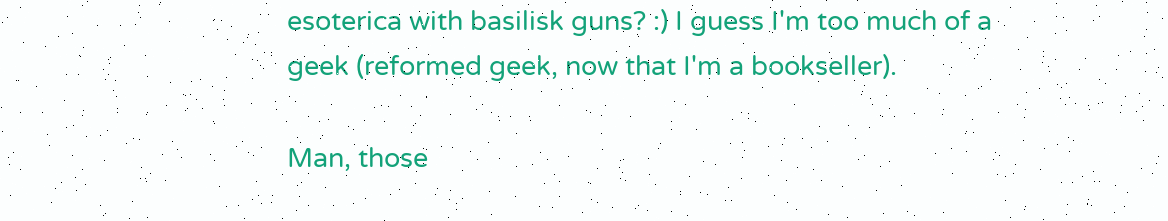esoterica with basilisk guns? :) I guess I'm too much of a geek (reformed geek, now that I'm a bookseller).

Man, those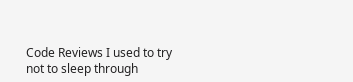Code Reviews I used to try not to sleep through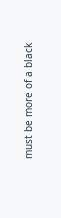must be more of a black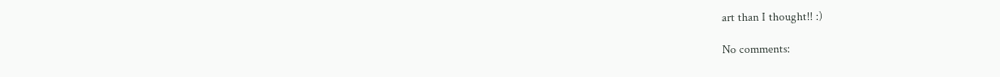art than I thought!! :)

No comments: